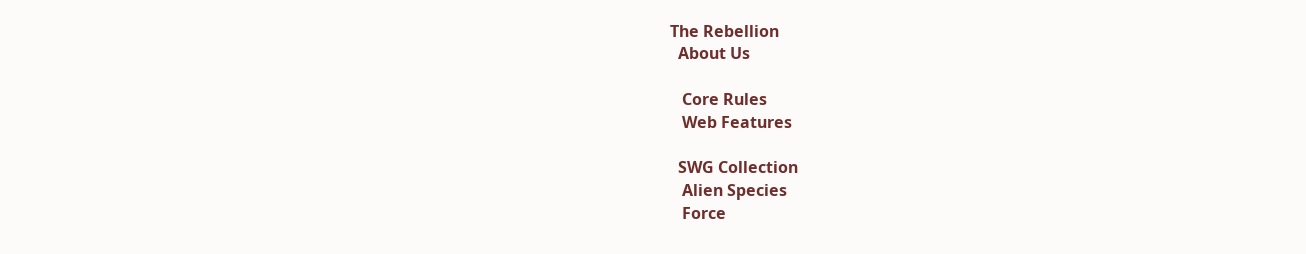The Rebellion
  About Us

   Core Rules
   Web Features

  SWG Collection
   Alien Species
   Force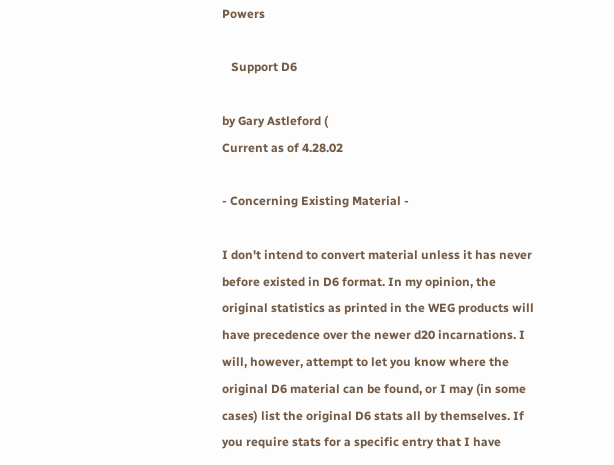Powers

   Support D6

by Gary Astleford (
Current as of 4.28.02

- Concerning Existing Material -

I don't intend to convert material unless it has never before existed in D6 format. In my opinion, the original statistics as printed in the WEG products will have precedence over the newer d20 incarnations. I will, however, attempt to let you know where the original D6 material can be found, or I may (in some cases) list the original D6 stats all by themselves. If you require stats for a specific entry that I have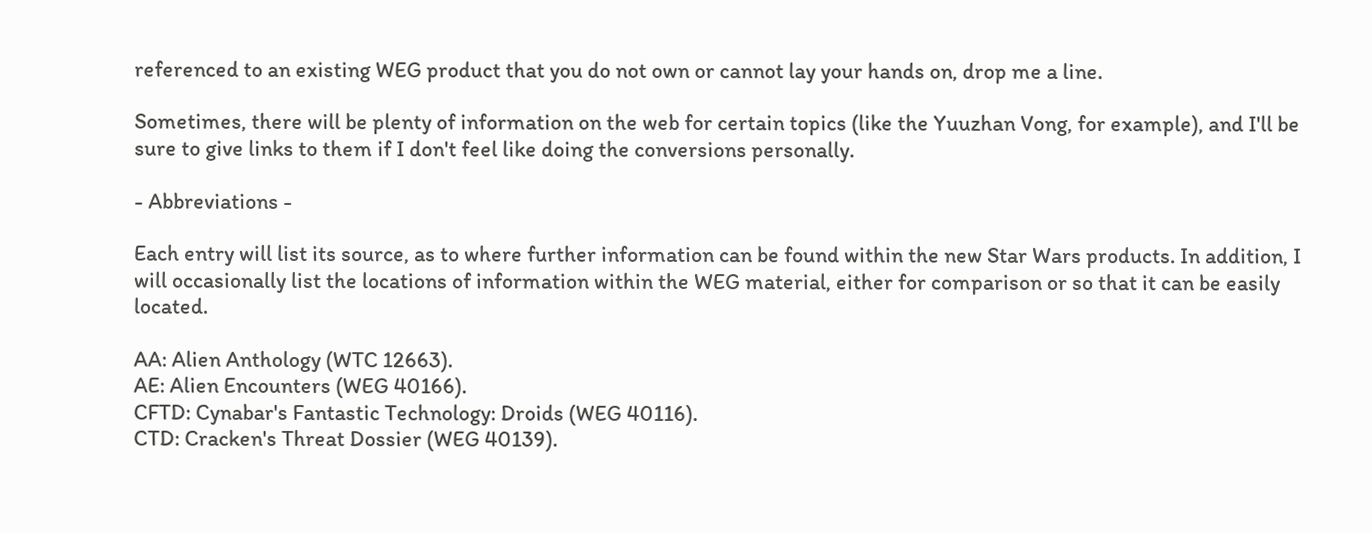referenced to an existing WEG product that you do not own or cannot lay your hands on, drop me a line.

Sometimes, there will be plenty of information on the web for certain topics (like the Yuuzhan Vong, for example), and I'll be sure to give links to them if I don't feel like doing the conversions personally.

- Abbreviations -

Each entry will list its source, as to where further information can be found within the new Star Wars products. In addition, I will occasionally list the locations of information within the WEG material, either for comparison or so that it can be easily located.

AA: Alien Anthology (WTC 12663).
AE: Alien Encounters (WEG 40166).
CFTD: Cynabar's Fantastic Technology: Droids (WEG 40116).
CTD: Cracken's Threat Dossier (WEG 40139).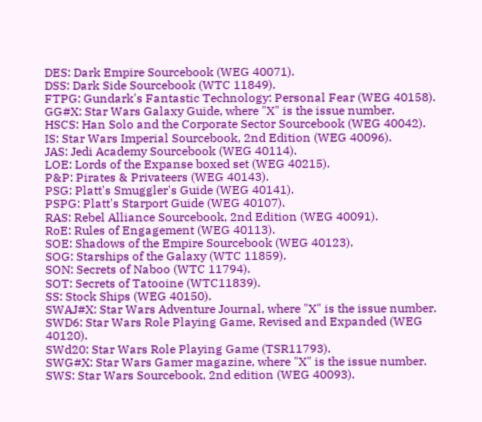DES: Dark Empire Sourcebook (WEG 40071).
DSS: Dark Side Sourcebook (WTC 11849).
FTPG: Gundark's Fantastic Technology: Personal Fear (WEG 40158).
GG#X: Star Wars Galaxy Guide, where "X" is the issue number.
HSCS: Han Solo and the Corporate Sector Sourcebook (WEG 40042).
IS: Star Wars Imperial Sourcebook, 2nd Edition (WEG 40096).
JAS: Jedi Academy Sourcebook (WEG 40114).
LOE: Lords of the Expanse boxed set (WEG 40215).
P&P: Pirates & Privateers (WEG 40143).
PSG: Platt's Smuggler's Guide (WEG 40141).
PSPG: Platt's Starport Guide (WEG 40107).
RAS: Rebel Alliance Sourcebook, 2nd Edition (WEG 40091).
RoE: Rules of Engagement (WEG 40113).
SOE: Shadows of the Empire Sourcebook (WEG 40123).
SOG: Starships of the Galaxy (WTC 11859).
SON: Secrets of Naboo (WTC 11794).
SOT: Secrets of Tatooine (WTC11839).
SS: Stock Ships (WEG 40150).
SWAJ#X: Star Wars Adventure Journal, where "X" is the issue number.
SWD6: Star Wars Role Playing Game, Revised and Expanded (WEG 40120).
SWd20: Star Wars Role Playing Game (TSR11793).
SWG#X: Star Wars Gamer magazine, where "X" is the issue number.
SWS: Star Wars Sourcebook, 2nd edition (WEG 40093).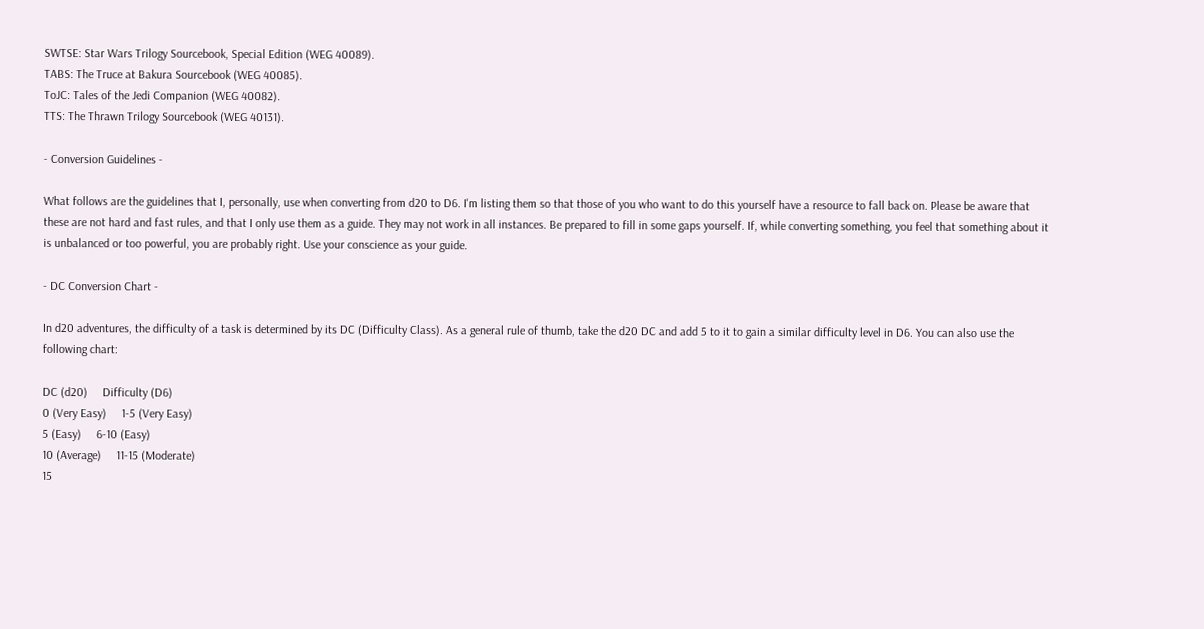SWTSE: Star Wars Trilogy Sourcebook, Special Edition (WEG 40089).
TABS: The Truce at Bakura Sourcebook (WEG 40085).
ToJC: Tales of the Jedi Companion (WEG 40082).
TTS: The Thrawn Trilogy Sourcebook (WEG 40131).

- Conversion Guidelines -

What follows are the guidelines that I, personally, use when converting from d20 to D6. I'm listing them so that those of you who want to do this yourself have a resource to fall back on. Please be aware that these are not hard and fast rules, and that I only use them as a guide. They may not work in all instances. Be prepared to fill in some gaps yourself. If, while converting something, you feel that something about it is unbalanced or too powerful, you are probably right. Use your conscience as your guide.

- DC Conversion Chart -

In d20 adventures, the difficulty of a task is determined by its DC (Difficulty Class). As a general rule of thumb, take the d20 DC and add 5 to it to gain a similar difficulty level in D6. You can also use the following chart:

DC (d20)     Difficulty (D6)
0 (Very Easy)     1-5 (Very Easy)
5 (Easy)     6-10 (Easy)
10 (Average)     11-15 (Moderate)
15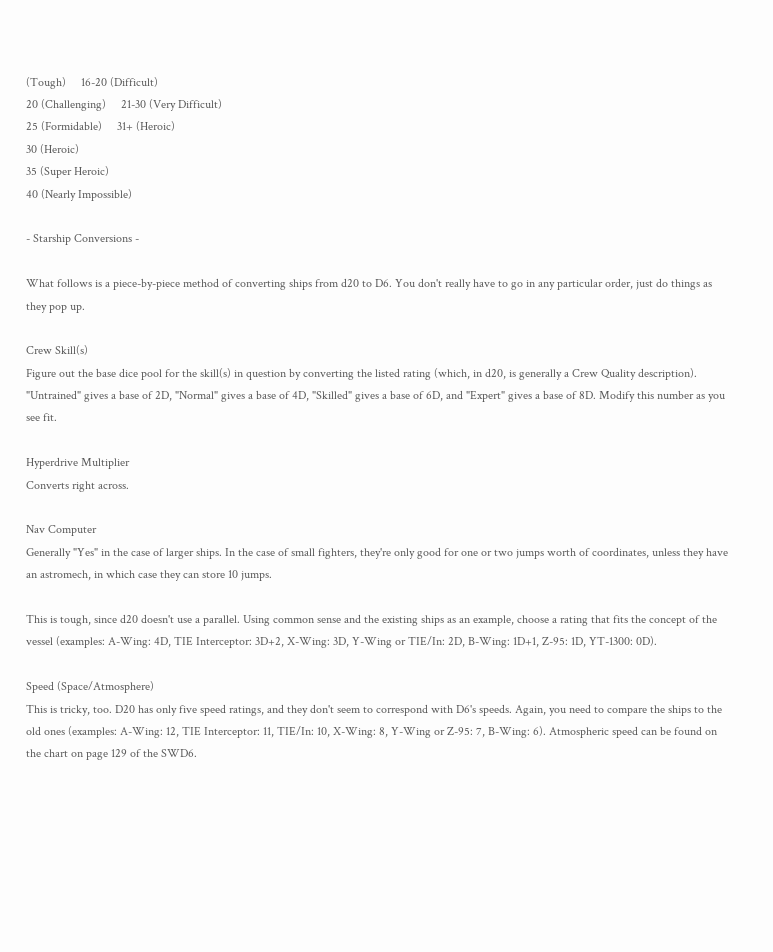(Tough)     16-20 (Difficult)
20 (Challenging)     21-30 (Very Difficult)
25 (Formidable)     31+ (Heroic)
30 (Heroic)
35 (Super Heroic)
40 (Nearly Impossible)

- Starship Conversions -

What follows is a piece-by-piece method of converting ships from d20 to D6. You don't really have to go in any particular order, just do things as they pop up.

Crew Skill(s)
Figure out the base dice pool for the skill(s) in question by converting the listed rating (which, in d20, is generally a Crew Quality description). "Untrained" gives a base of 2D, "Normal" gives a base of 4D, "Skilled" gives a base of 6D, and "Expert" gives a base of 8D. Modify this number as you see fit.

Hyperdrive Multiplier
Converts right across.

Nav Computer
Generally "Yes" in the case of larger ships. In the case of small fighters, they're only good for one or two jumps worth of coordinates, unless they have an astromech, in which case they can store 10 jumps.

This is tough, since d20 doesn't use a parallel. Using common sense and the existing ships as an example, choose a rating that fits the concept of the vessel (examples: A-Wing: 4D, TIE Interceptor: 3D+2, X-Wing: 3D, Y-Wing or TIE/In: 2D, B-Wing: 1D+1, Z-95: 1D, YT-1300: 0D).

Speed (Space/Atmosphere)
This is tricky, too. D20 has only five speed ratings, and they don't seem to correspond with D6's speeds. Again, you need to compare the ships to the old ones (examples: A-Wing: 12, TIE Interceptor: 11, TIE/In: 10, X-Wing: 8, Y-Wing or Z-95: 7, B-Wing: 6). Atmospheric speed can be found on the chart on page 129 of the SWD6.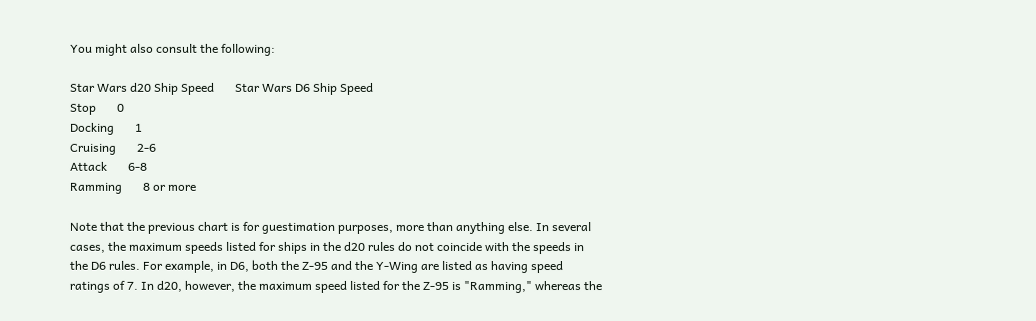You might also consult the following:

Star Wars d20 Ship Speed       Star Wars D6 Ship Speed
Stop       0
Docking       1
Cruising       2-6
Attack       6-8
Ramming       8 or more

Note that the previous chart is for guestimation purposes, more than anything else. In several cases, the maximum speeds listed for ships in the d20 rules do not coincide with the speeds in the D6 rules. For example, in D6, both the Z-95 and the Y-Wing are listed as having speed ratings of 7. In d20, however, the maximum speed listed for the Z-95 is "Ramming," whereas the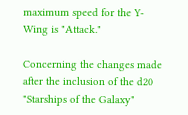maximum speed for the Y-Wing is "Attack."

Concerning the changes made after the inclusion of the d20 "Starships of the Galaxy"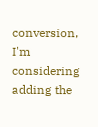conversion, I'm considering adding the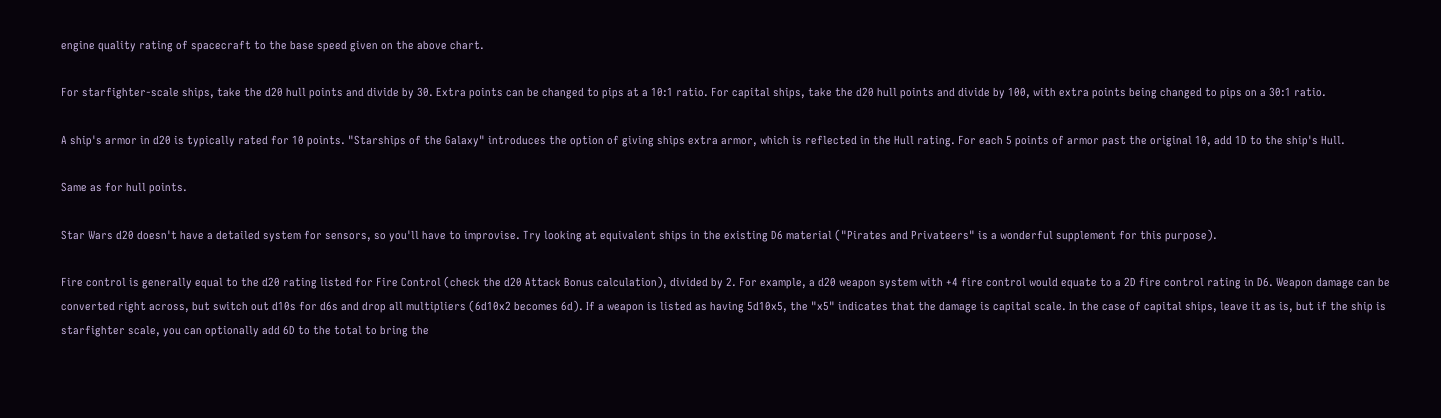engine quality rating of spacecraft to the base speed given on the above chart.

For starfighter-scale ships, take the d20 hull points and divide by 30. Extra points can be changed to pips at a 10:1 ratio. For capital ships, take the d20 hull points and divide by 100, with extra points being changed to pips on a 30:1 ratio.

A ship's armor in d20 is typically rated for 10 points. "Starships of the Galaxy" introduces the option of giving ships extra armor, which is reflected in the Hull rating. For each 5 points of armor past the original 10, add 1D to the ship's Hull.

Same as for hull points.

Star Wars d20 doesn't have a detailed system for sensors, so you'll have to improvise. Try looking at equivalent ships in the existing D6 material ("Pirates and Privateers" is a wonderful supplement for this purpose).

Fire control is generally equal to the d20 rating listed for Fire Control (check the d20 Attack Bonus calculation), divided by 2. For example, a d20 weapon system with +4 fire control would equate to a 2D fire control rating in D6. Weapon damage can be converted right across, but switch out d10s for d6s and drop all multipliers (6d10x2 becomes 6d). If a weapon is listed as having 5d10x5, the "x5" indicates that the damage is capital scale. In the case of capital ships, leave it as is, but if the ship is starfighter scale, you can optionally add 6D to the total to bring the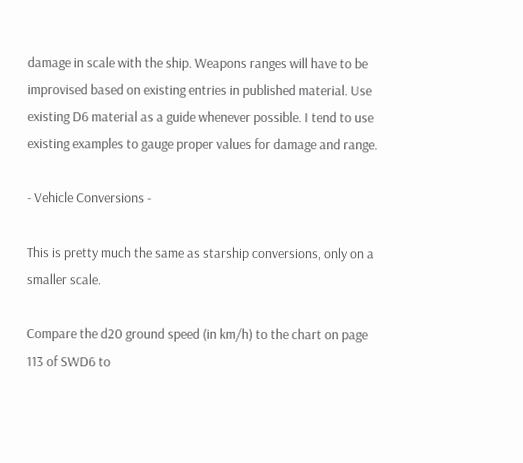damage in scale with the ship. Weapons ranges will have to be improvised based on existing entries in published material. Use existing D6 material as a guide whenever possible. I tend to use existing examples to gauge proper values for damage and range.

- Vehicle Conversions -

This is pretty much the same as starship conversions, only on a smaller scale.

Compare the d20 ground speed (in km/h) to the chart on page 113 of SWD6 to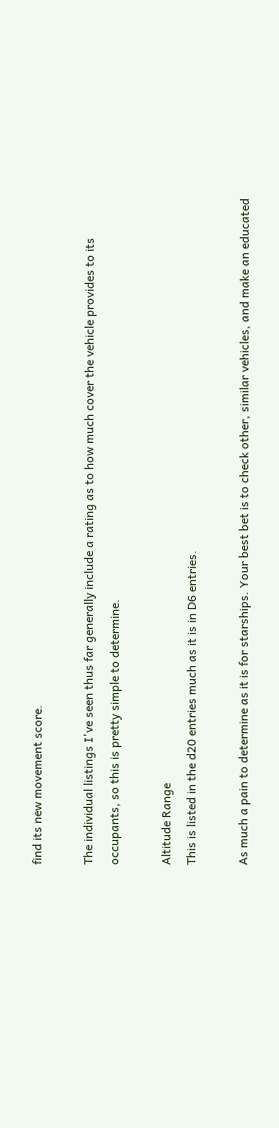find its new movement score.

The individual listings I've seen thus far generally include a rating as to how much cover the vehicle provides to its occupants, so this is pretty simple to determine.

Altitude Range
This is listed in the d20 entries much as it is in D6 entries.

As much a pain to determine as it is for starships. Your best bet is to check other, similar vehicles, and make an educated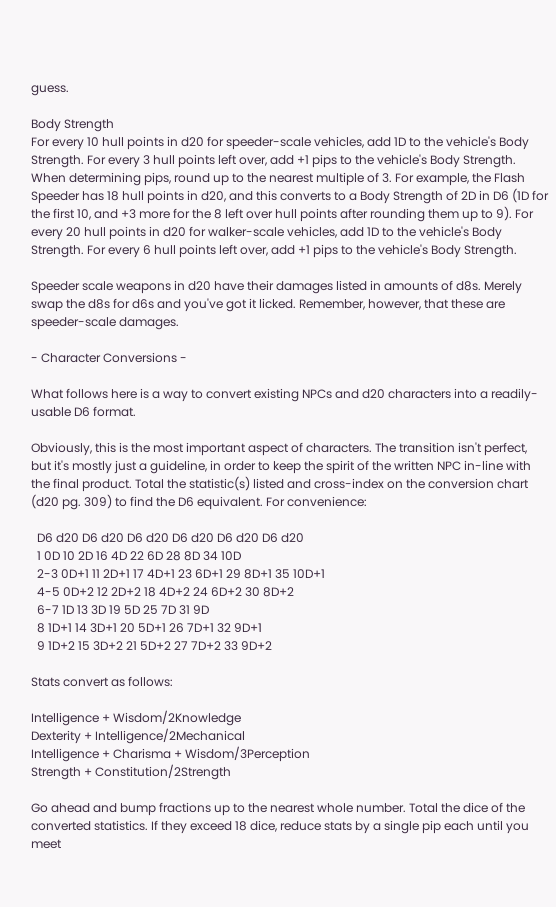guess.

Body Strength
For every 10 hull points in d20 for speeder-scale vehicles, add 1D to the vehicle's Body Strength. For every 3 hull points left over, add +1 pips to the vehicle's Body Strength. When determining pips, round up to the nearest multiple of 3. For example, the Flash Speeder has 18 hull points in d20, and this converts to a Body Strength of 2D in D6 (1D for the first 10, and +3 more for the 8 left over hull points after rounding them up to 9). For every 20 hull points in d20 for walker-scale vehicles, add 1D to the vehicle's Body Strength. For every 6 hull points left over, add +1 pips to the vehicle's Body Strength.

Speeder scale weapons in d20 have their damages listed in amounts of d8s. Merely swap the d8s for d6s and you've got it licked. Remember, however, that these are speeder-scale damages.

- Character Conversions -

What follows here is a way to convert existing NPCs and d20 characters into a readily-usable D6 format.

Obviously, this is the most important aspect of characters. The transition isn't perfect, but it's mostly just a guideline, in order to keep the spirit of the written NPC in-line with the final product. Total the statistic(s) listed and cross-index on the conversion chart (d20 pg. 309) to find the D6 equivalent. For convenience:

  D6 d20 D6 d20 D6 d20 D6 d20 D6 d20 D6 d20
  1 0D 10 2D 16 4D 22 6D 28 8D 34 10D
  2-3 0D+1 11 2D+1 17 4D+1 23 6D+1 29 8D+1 35 10D+1
  4-5 0D+2 12 2D+2 18 4D+2 24 6D+2 30 8D+2
  6-7 1D 13 3D 19 5D 25 7D 31 9D
  8 1D+1 14 3D+1 20 5D+1 26 7D+1 32 9D+1
  9 1D+2 15 3D+2 21 5D+2 27 7D+2 33 9D+2

Stats convert as follows:

Intelligence + Wisdom/2Knowledge
Dexterity + Intelligence/2Mechanical
Intelligence + Charisma + Wisdom/3Perception
Strength + Constitution/2Strength

Go ahead and bump fractions up to the nearest whole number. Total the dice of the converted statistics. If they exceed 18 dice, reduce stats by a single pip each until you meet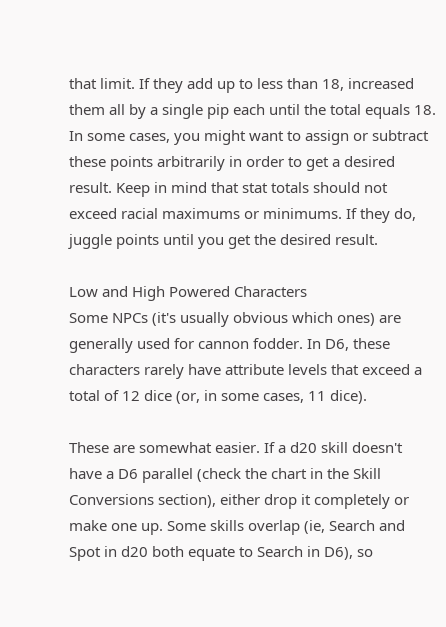that limit. If they add up to less than 18, increased them all by a single pip each until the total equals 18. In some cases, you might want to assign or subtract these points arbitrarily in order to get a desired result. Keep in mind that stat totals should not exceed racial maximums or minimums. If they do, juggle points until you get the desired result.

Low and High Powered Characters
Some NPCs (it's usually obvious which ones) are generally used for cannon fodder. In D6, these characters rarely have attribute levels that exceed a total of 12 dice (or, in some cases, 11 dice).

These are somewhat easier. If a d20 skill doesn't have a D6 parallel (check the chart in the Skill Conversions section), either drop it completely or make one up. Some skills overlap (ie, Search and Spot in d20 both equate to Search in D6), so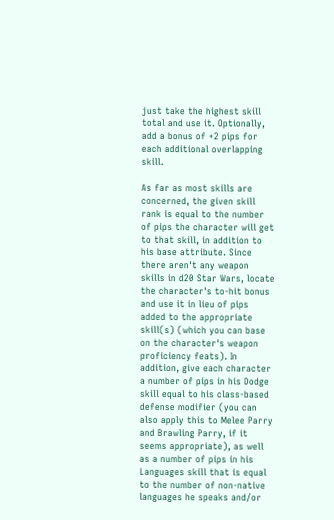just take the highest skill total and use it. Optionally, add a bonus of +2 pips for each additional overlapping skill.

As far as most skills are concerned, the given skill rank is equal to the number of pips the character will get to that skill, in addition to his base attribute. Since there aren't any weapon skills in d20 Star Wars, locate the character's to-hit bonus and use it in lieu of pips added to the appropriate skill(s) (which you can base on the character's weapon proficiency feats). In addition, give each character a number of pips in his Dodge skill equal to his class-based defense modifier (you can also apply this to Melee Parry and Brawling Parry, if it seems appropriate), as well as a number of pips in his Languages skill that is equal to the number of non-native languages he speaks and/or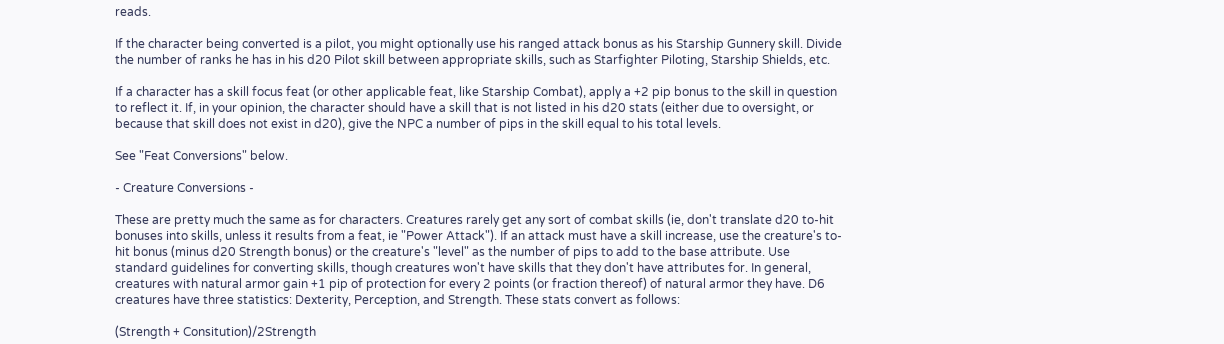reads.

If the character being converted is a pilot, you might optionally use his ranged attack bonus as his Starship Gunnery skill. Divide the number of ranks he has in his d20 Pilot skill between appropriate skills, such as Starfighter Piloting, Starship Shields, etc.

If a character has a skill focus feat (or other applicable feat, like Starship Combat), apply a +2 pip bonus to the skill in question to reflect it. If, in your opinion, the character should have a skill that is not listed in his d20 stats (either due to oversight, or because that skill does not exist in d20), give the NPC a number of pips in the skill equal to his total levels.

See "Feat Conversions" below.

- Creature Conversions -

These are pretty much the same as for characters. Creatures rarely get any sort of combat skills (ie, don't translate d20 to-hit bonuses into skills, unless it results from a feat, ie "Power Attack"). If an attack must have a skill increase, use the creature's to-hit bonus (minus d20 Strength bonus) or the creature's "level" as the number of pips to add to the base attribute. Use standard guidelines for converting skills, though creatures won't have skills that they don't have attributes for. In general, creatures with natural armor gain +1 pip of protection for every 2 points (or fraction thereof) of natural armor they have. D6 creatures have three statistics: Dexterity, Perception, and Strength. These stats convert as follows:

(Strength + Consitution)/2Strength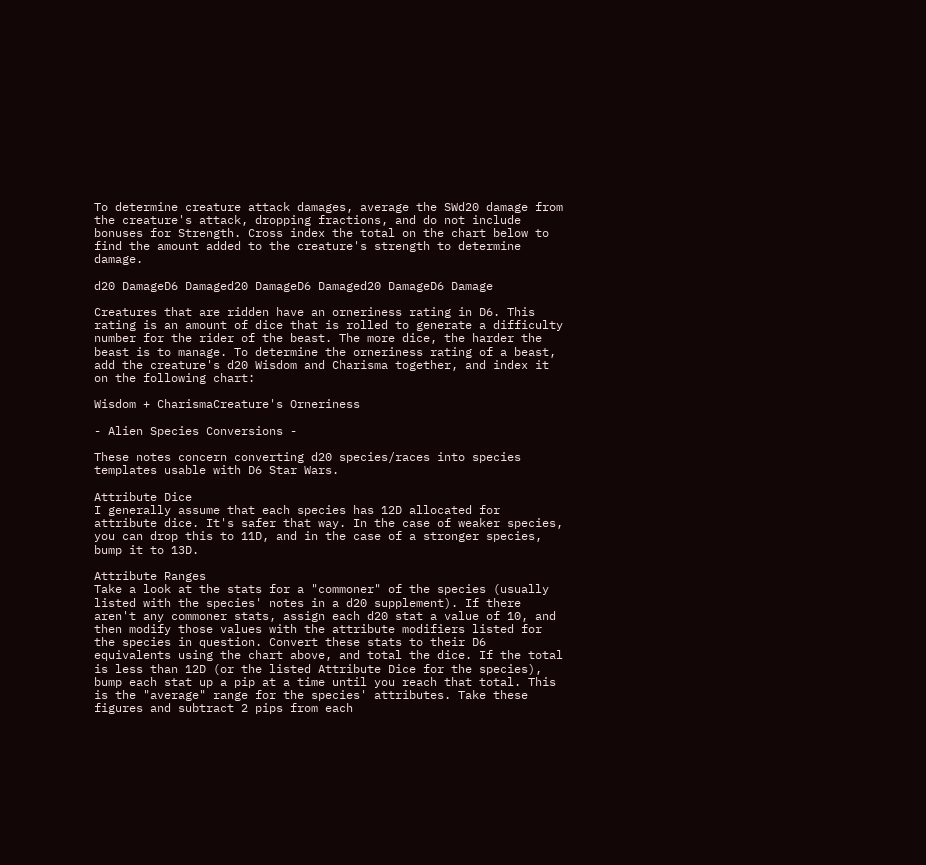To determine creature attack damages, average the SWd20 damage from the creature's attack, dropping fractions, and do not include bonuses for Strength. Cross index the total on the chart below to find the amount added to the creature's strength to determine damage.

d20 DamageD6 Damaged20 DamageD6 Damaged20 DamageD6 Damage

Creatures that are ridden have an orneriness rating in D6. This rating is an amount of dice that is rolled to generate a difficulty number for the rider of the beast. The more dice, the harder the beast is to manage. To determine the orneriness rating of a beast, add the creature's d20 Wisdom and Charisma together, and index it on the following chart:

Wisdom + CharismaCreature's Orneriness

- Alien Species Conversions -

These notes concern converting d20 species/races into species templates usable with D6 Star Wars.

Attribute Dice
I generally assume that each species has 12D allocated for attribute dice. It's safer that way. In the case of weaker species, you can drop this to 11D, and in the case of a stronger species, bump it to 13D.

Attribute Ranges
Take a look at the stats for a "commoner" of the species (usually listed with the species' notes in a d20 supplement). If there aren't any commoner stats, assign each d20 stat a value of 10, and then modify those values with the attribute modifiers listed for the species in question. Convert these stats to their D6 equivalents using the chart above, and total the dice. If the total is less than 12D (or the listed Attribute Dice for the species), bump each stat up a pip at a time until you reach that total. This is the "average" range for the species' attributes. Take these figures and subtract 2 pips from each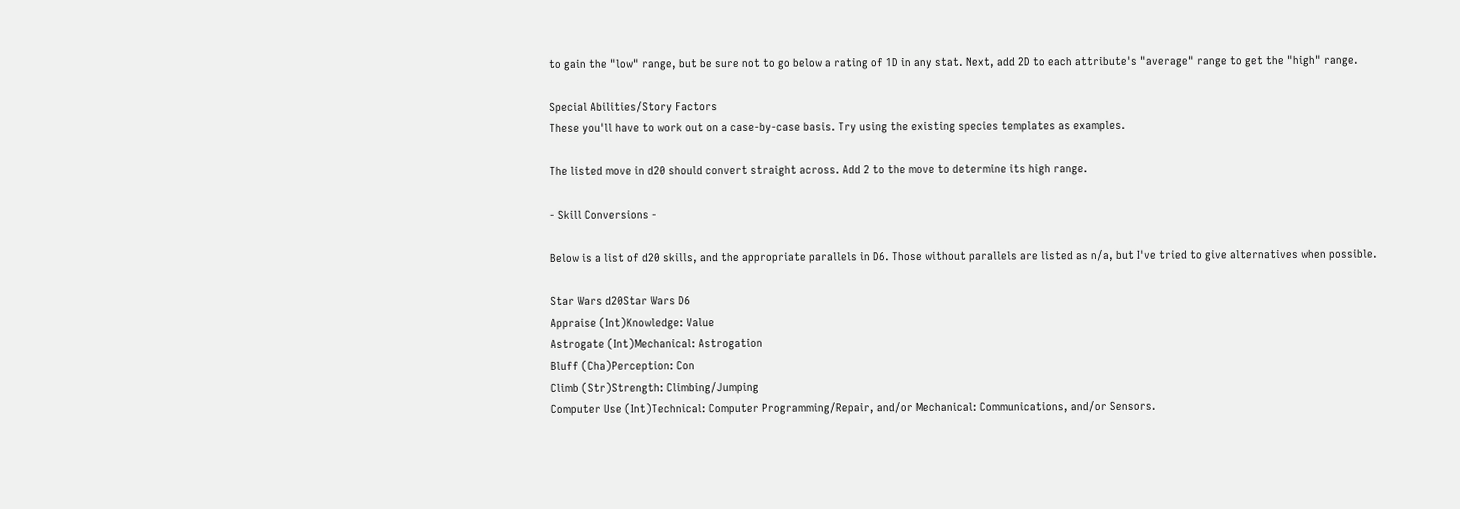to gain the "low" range, but be sure not to go below a rating of 1D in any stat. Next, add 2D to each attribute's "average" range to get the "high" range.

Special Abilities/Story Factors
These you'll have to work out on a case-by-case basis. Try using the existing species templates as examples.

The listed move in d20 should convert straight across. Add 2 to the move to determine its high range.

- Skill Conversions -

Below is a list of d20 skills, and the appropriate parallels in D6. Those without parallels are listed as n/a, but I've tried to give alternatives when possible.

Star Wars d20Star Wars D6
Appraise (Int)Knowledge: Value
Astrogate (Int)Mechanical: Astrogation
Bluff (Cha)Perception: Con
Climb (Str)Strength: Climbing/Jumping
Computer Use (Int)Technical: Computer Programming/Repair, and/or Mechanical: Communications, and/or Sensors.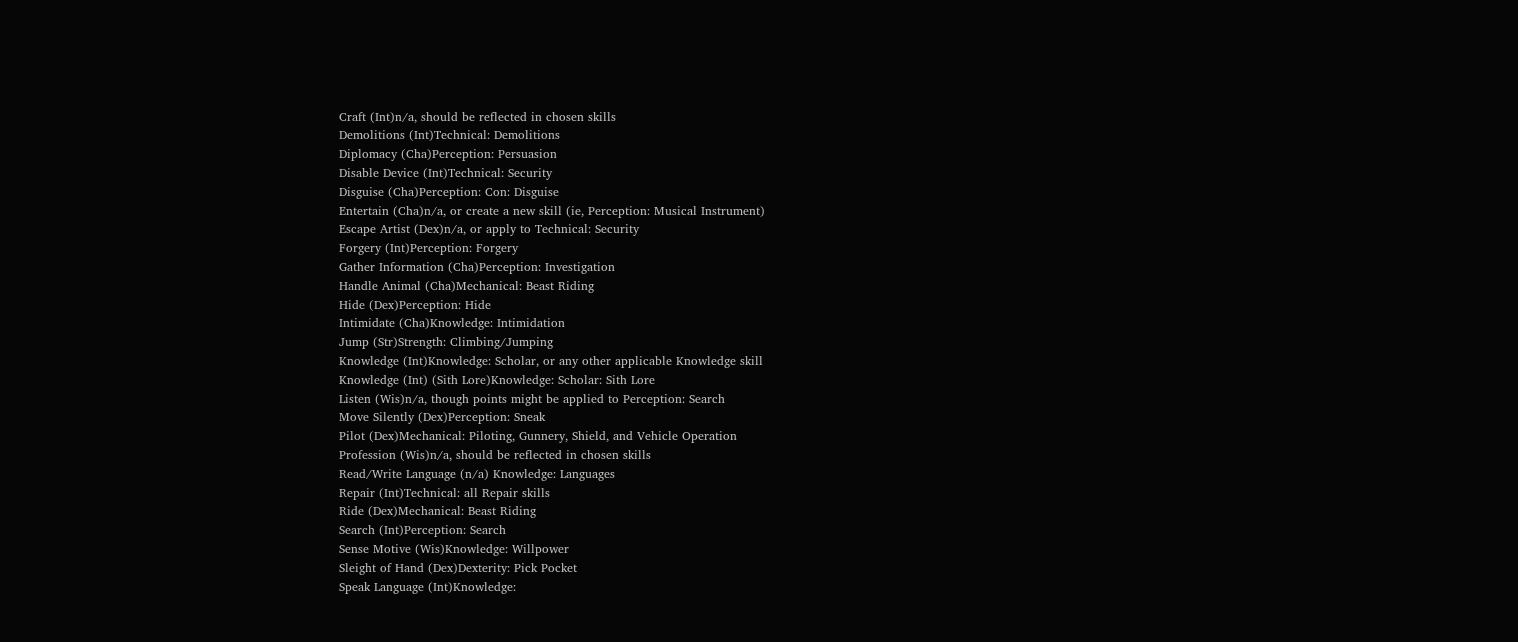Craft (Int)n/a, should be reflected in chosen skills
Demolitions (Int)Technical: Demolitions
Diplomacy (Cha)Perception: Persuasion
Disable Device (Int)Technical: Security
Disguise (Cha)Perception: Con: Disguise
Entertain (Cha)n/a, or create a new skill (ie, Perception: Musical Instrument)
Escape Artist (Dex)n/a, or apply to Technical: Security
Forgery (Int)Perception: Forgery
Gather Information (Cha)Perception: Investigation
Handle Animal (Cha)Mechanical: Beast Riding
Hide (Dex)Perception: Hide
Intimidate (Cha)Knowledge: Intimidation
Jump (Str)Strength: Climbing/Jumping
Knowledge (Int)Knowledge: Scholar, or any other applicable Knowledge skill
Knowledge (Int) (Sith Lore)Knowledge: Scholar: Sith Lore
Listen (Wis)n/a, though points might be applied to Perception: Search
Move Silently (Dex)Perception: Sneak
Pilot (Dex)Mechanical: Piloting, Gunnery, Shield, and Vehicle Operation
Profession (Wis)n/a, should be reflected in chosen skills
Read/Write Language (n/a) Knowledge: Languages
Repair (Int)Technical: all Repair skills
Ride (Dex)Mechanical: Beast Riding
Search (Int)Perception: Search
Sense Motive (Wis)Knowledge: Willpower
Sleight of Hand (Dex)Dexterity: Pick Pocket
Speak Language (Int)Knowledge: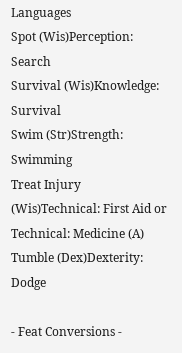Languages
Spot (Wis)Perception: Search
Survival (Wis)Knowledge: Survival
Swim (Str)Strength: Swimming
Treat Injury (Wis)Technical: First Aid or Technical: Medicine (A)
Tumble (Dex)Dexterity: Dodge

- Feat Conversions -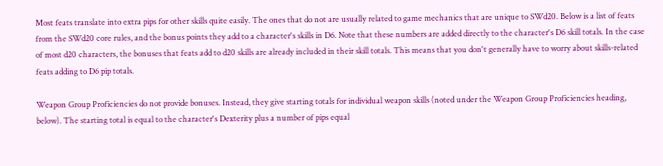Most feats translate into extra pips for other skills quite easily. The ones that do not are usually related to game mechanics that are unique to SWd20. Below is a list of feats from the SWd20 core rules, and the bonus points they add to a character's skills in D6. Note that these numbers are added directly to the character's D6 skill totals. In the case of most d20 characters, the bonuses that feats add to d20 skills are already included in their skill totals. This means that you don't generally have to worry about skills-related feats adding to D6 pip totals.

Weapon Group Proficiencies do not provide bonuses. Instead, they give starting totals for individual weapon skills (noted under the Weapon Group Proficiencies heading, below). The starting total is equal to the character's Dexterity plus a number of pips equal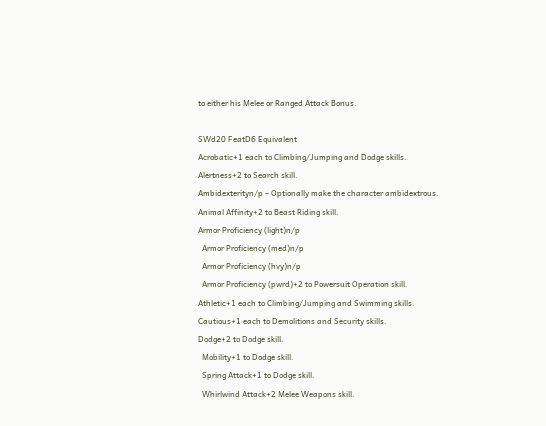to either his Melee or Ranged Attack Bonus.

SWd20 FeatD6 Equivalent
Acrobatic+1 each to Climbing/Jumping and Dodge skills.
Alertness+2 to Search skill.
Ambidexterityn/p – Optionally make the character ambidextrous.
Animal Affinity+2 to Beast Riding skill.
Armor Proficiency (light)n/p
  Armor Proficiency (med)n/p
  Armor Proficiency (hvy)n/p
  Armor Proficiency (pwrd)+2 to Powersuit Operation skill.
Athletic+1 each to Climbing/Jumping and Swimming skills.
Cautious+1 each to Demolitions and Security skills.
Dodge+2 to Dodge skill.
  Mobility+1 to Dodge skill.
  Spring Attack+1 to Dodge skill.
  Whirlwind Attack+2 Melee Weapons skill.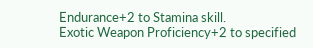Endurance+2 to Stamina skill.
Exotic Weapon Proficiency+2 to specified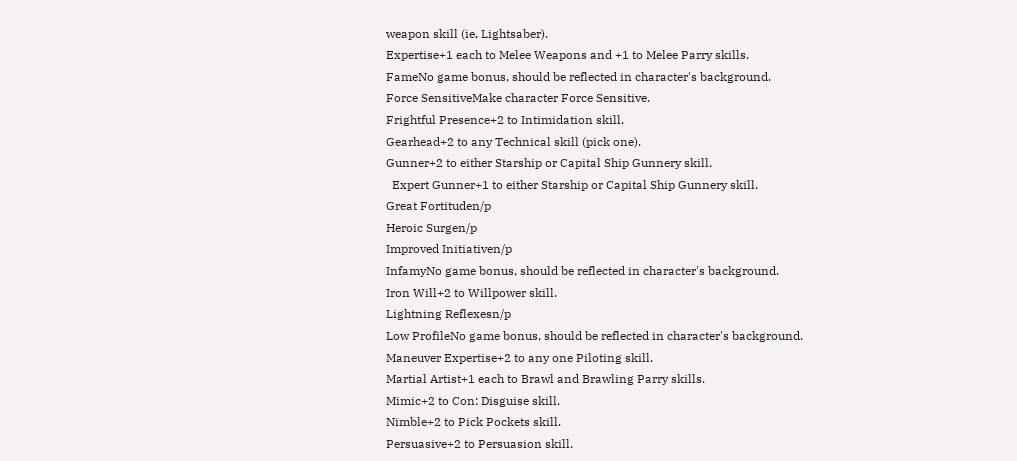weapon skill (ie, Lightsaber).
Expertise+1 each to Melee Weapons and +1 to Melee Parry skills.
FameNo game bonus, should be reflected in character's background.
Force SensitiveMake character Force Sensitive.
Frightful Presence+2 to Intimidation skill.
Gearhead+2 to any Technical skill (pick one).
Gunner+2 to either Starship or Capital Ship Gunnery skill.
  Expert Gunner+1 to either Starship or Capital Ship Gunnery skill.
Great Fortituden/p
Heroic Surgen/p
Improved Initiativen/p
InfamyNo game bonus, should be reflected in character's background.
Iron Will+2 to Willpower skill.
Lightning Reflexesn/p
Low ProfileNo game bonus, should be reflected in character's background.
Maneuver Expertise+2 to any one Piloting skill.
Martial Artist+1 each to Brawl and Brawling Parry skills.
Mimic+2 to Con: Disguise skill.
Nimble+2 to Pick Pockets skill.
Persuasive+2 to Persuasion skill.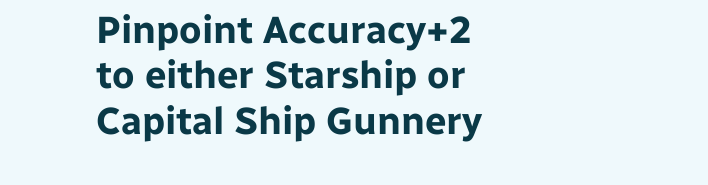Pinpoint Accuracy+2 to either Starship or Capital Ship Gunnery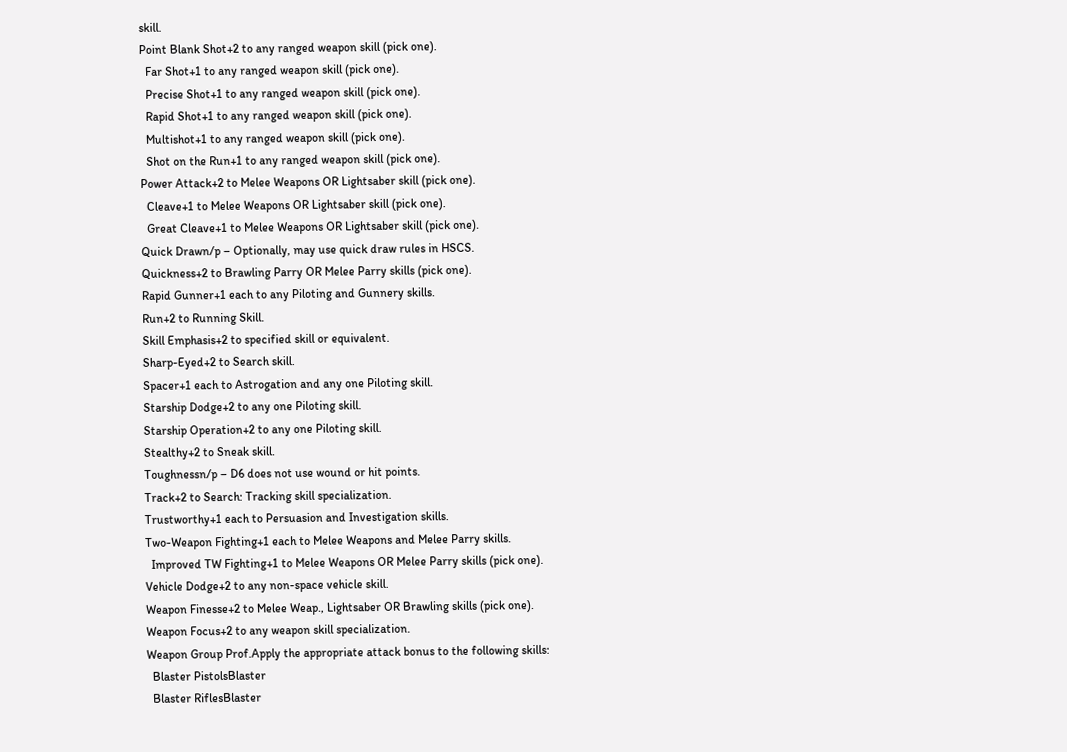skill.
Point Blank Shot+2 to any ranged weapon skill (pick one).
  Far Shot+1 to any ranged weapon skill (pick one).
  Precise Shot+1 to any ranged weapon skill (pick one).
  Rapid Shot+1 to any ranged weapon skill (pick one).
  Multishot+1 to any ranged weapon skill (pick one).
  Shot on the Run+1 to any ranged weapon skill (pick one).
Power Attack+2 to Melee Weapons OR Lightsaber skill (pick one).
  Cleave+1 to Melee Weapons OR Lightsaber skill (pick one).
  Great Cleave+1 to Melee Weapons OR Lightsaber skill (pick one).
Quick Drawn/p – Optionally, may use quick draw rules in HSCS.
Quickness+2 to Brawling Parry OR Melee Parry skills (pick one).
Rapid Gunner+1 each to any Piloting and Gunnery skills.
Run+2 to Running Skill.
Skill Emphasis+2 to specified skill or equivalent.
Sharp-Eyed+2 to Search skill.
Spacer+1 each to Astrogation and any one Piloting skill.
Starship Dodge+2 to any one Piloting skill.
Starship Operation+2 to any one Piloting skill.
Stealthy+2 to Sneak skill.
Toughnessn/p – D6 does not use wound or hit points.
Track+2 to Search: Tracking skill specialization.
Trustworthy+1 each to Persuasion and Investigation skills.
Two-Weapon Fighting+1 each to Melee Weapons and Melee Parry skills.
  Improved TW Fighting+1 to Melee Weapons OR Melee Parry skills (pick one).
Vehicle Dodge+2 to any non-space vehicle skill.
Weapon Finesse+2 to Melee Weap., Lightsaber OR Brawling skills (pick one).
Weapon Focus+2 to any weapon skill specialization.
Weapon Group Prof.Apply the appropriate attack bonus to the following skills:
  Blaster PistolsBlaster
  Blaster RiflesBlaster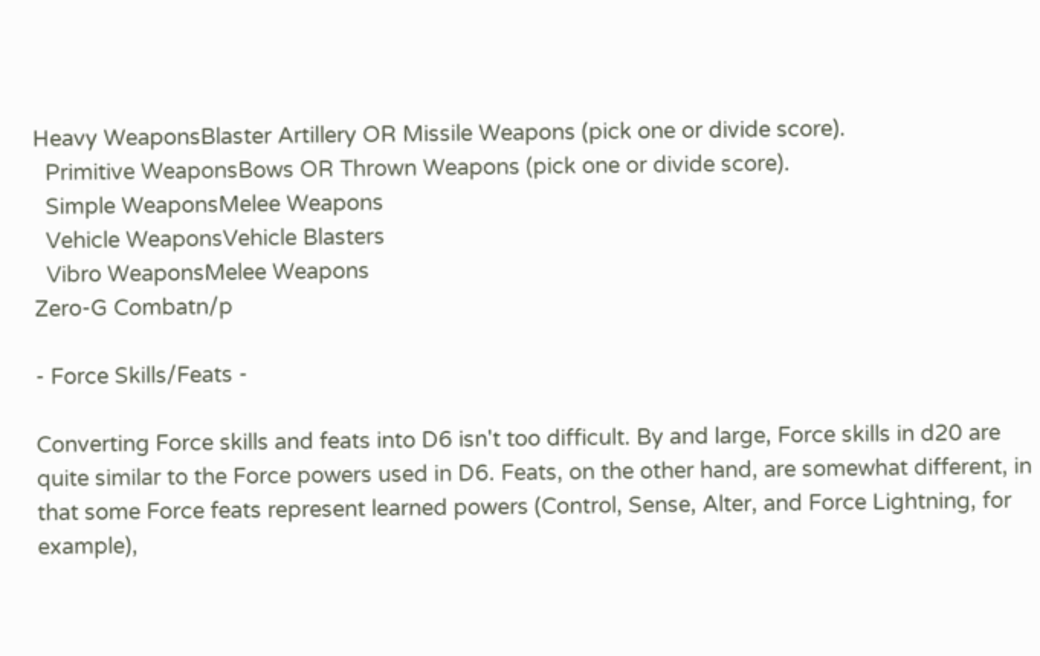Heavy WeaponsBlaster Artillery OR Missile Weapons (pick one or divide score).
  Primitive WeaponsBows OR Thrown Weapons (pick one or divide score).
  Simple WeaponsMelee Weapons
  Vehicle WeaponsVehicle Blasters
  Vibro WeaponsMelee Weapons
Zero-G Combatn/p

- Force Skills/Feats -

Converting Force skills and feats into D6 isn't too difficult. By and large, Force skills in d20 are quite similar to the Force powers used in D6. Feats, on the other hand, are somewhat different, in that some Force feats represent learned powers (Control, Sense, Alter, and Force Lightning, for example),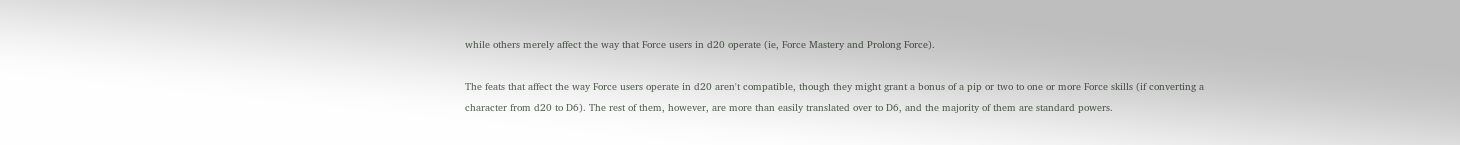while others merely affect the way that Force users in d20 operate (ie, Force Mastery and Prolong Force).

The feats that affect the way Force users operate in d20 aren't compatible, though they might grant a bonus of a pip or two to one or more Force skills (if converting a character from d20 to D6). The rest of them, however, are more than easily translated over to D6, and the majority of them are standard powers.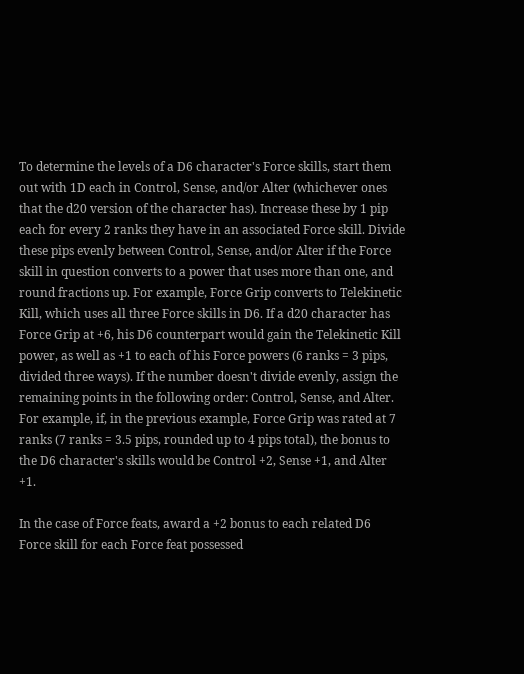To determine the levels of a D6 character's Force skills, start them out with 1D each in Control, Sense, and/or Alter (whichever ones that the d20 version of the character has). Increase these by 1 pip each for every 2 ranks they have in an associated Force skill. Divide these pips evenly between Control, Sense, and/or Alter if the Force skill in question converts to a power that uses more than one, and round fractions up. For example, Force Grip converts to Telekinetic Kill, which uses all three Force skills in D6. If a d20 character has Force Grip at +6, his D6 counterpart would gain the Telekinetic Kill power, as well as +1 to each of his Force powers (6 ranks = 3 pips, divided three ways). If the number doesn't divide evenly, assign the remaining points in the following order: Control, Sense, and Alter. For example, if, in the previous example, Force Grip was rated at 7 ranks (7 ranks = 3.5 pips, rounded up to 4 pips total), the bonus to the D6 character's skills would be Control +2, Sense +1, and Alter +1.

In the case of Force feats, award a +2 bonus to each related D6 Force skill for each Force feat possessed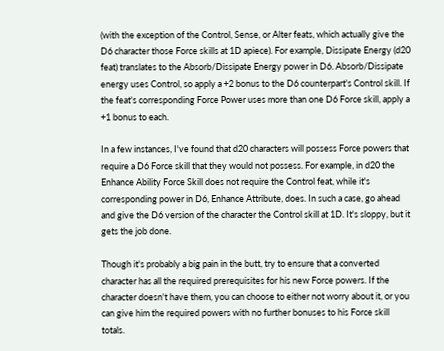(with the exception of the Control, Sense, or Alter feats, which actually give the D6 character those Force skills at 1D apiece). For example, Dissipate Energy (d20 feat) translates to the Absorb/Dissipate Energy power in D6. Absorb/Dissipate energy uses Control, so apply a +2 bonus to the D6 counterpart's Control skill. If the feat's corresponding Force Power uses more than one D6 Force skill, apply a +1 bonus to each.

In a few instances, I've found that d20 characters will possess Force powers that require a D6 Force skill that they would not possess. For example, in d20 the Enhance Ability Force Skill does not require the Control feat, while it's corresponding power in D6, Enhance Attribute, does. In such a case, go ahead and give the D6 version of the character the Control skill at 1D. It's sloppy, but it gets the job done.

Though it's probably a big pain in the butt, try to ensure that a converted character has all the required prerequisites for his new Force powers. If the character doesn't have them, you can choose to either not worry about it, or you can give him the required powers with no further bonuses to his Force skill totals.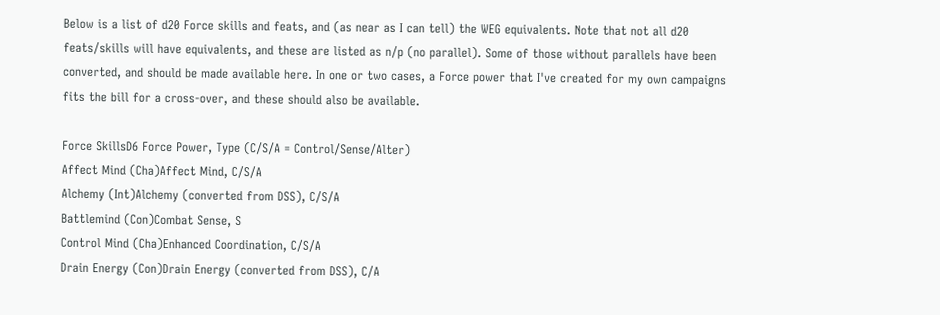Below is a list of d20 Force skills and feats, and (as near as I can tell) the WEG equivalents. Note that not all d20 feats/skills will have equivalents, and these are listed as n/p (no parallel). Some of those without parallels have been converted, and should be made available here. In one or two cases, a Force power that I've created for my own campaigns fits the bill for a cross-over, and these should also be available.

Force SkillsD6 Force Power, Type (C/S/A = Control/Sense/Alter)
Affect Mind (Cha)Affect Mind, C/S/A
Alchemy (Int)Alchemy (converted from DSS), C/S/A
Battlemind (Con)Combat Sense, S
Control Mind (Cha)Enhanced Coordination, C/S/A
Drain Energy (Con)Drain Energy (converted from DSS), C/A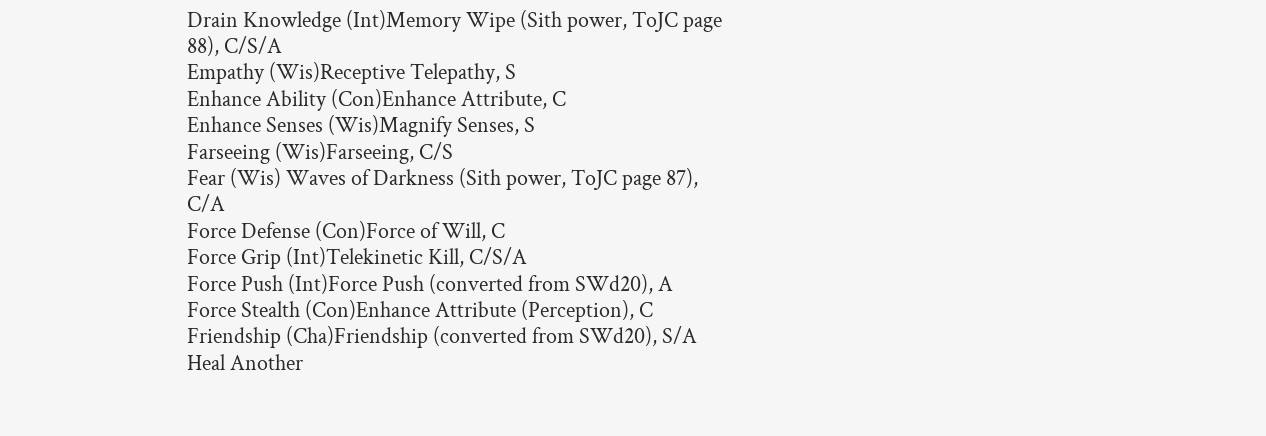Drain Knowledge (Int)Memory Wipe (Sith power, ToJC page 88), C/S/A
Empathy (Wis)Receptive Telepathy, S
Enhance Ability (Con)Enhance Attribute, C
Enhance Senses (Wis)Magnify Senses, S
Farseeing (Wis)Farseeing, C/S
Fear (Wis) Waves of Darkness (Sith power, ToJC page 87), C/A
Force Defense (Con)Force of Will, C
Force Grip (Int)Telekinetic Kill, C/S/A
Force Push (Int)Force Push (converted from SWd20), A
Force Stealth (Con)Enhance Attribute (Perception), C
Friendship (Cha)Friendship (converted from SWd20), S/A
Heal Another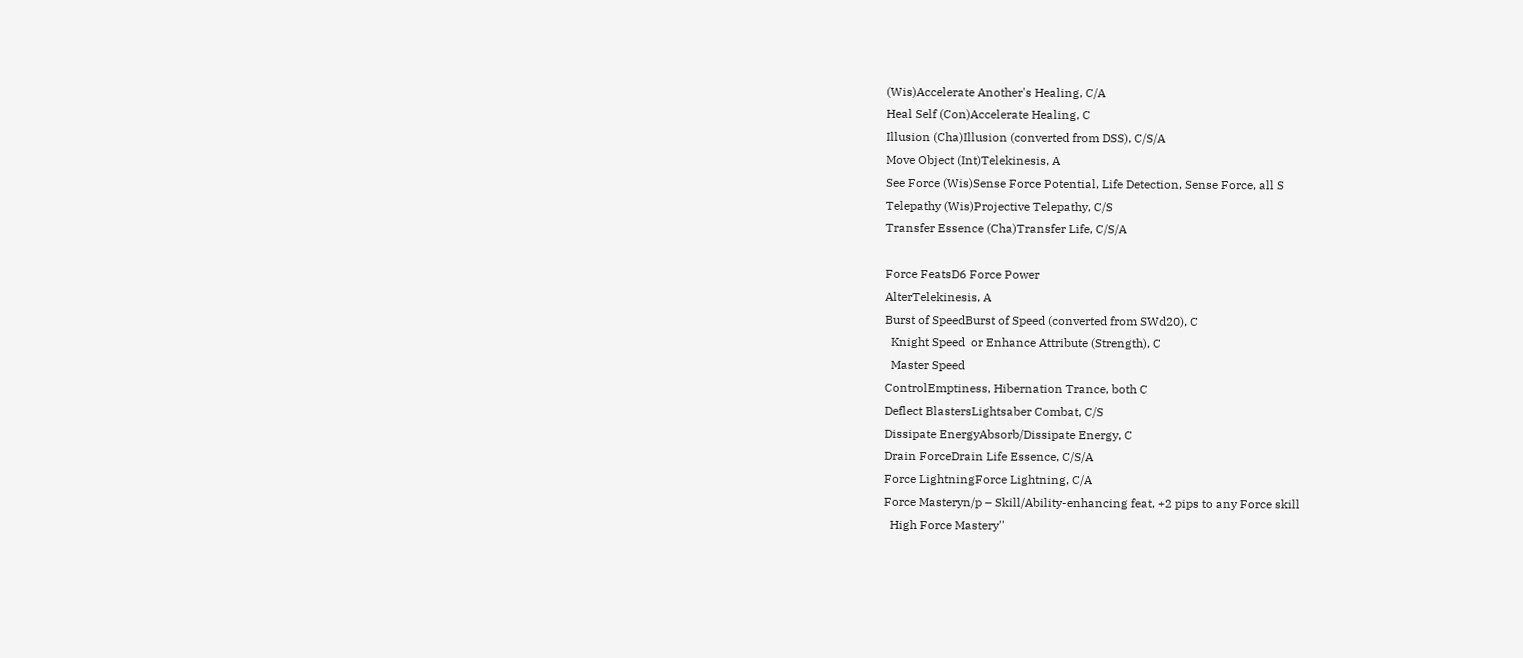(Wis)Accelerate Another's Healing, C/A
Heal Self (Con)Accelerate Healing, C
Illusion (Cha)Illusion (converted from DSS), C/S/A
Move Object (Int)Telekinesis, A
See Force (Wis)Sense Force Potential, Life Detection, Sense Force, all S
Telepathy (Wis)Projective Telepathy, C/S
Transfer Essence (Cha)Transfer Life, C/S/A

Force FeatsD6 Force Power
AlterTelekinesis, A
Burst of SpeedBurst of Speed (converted from SWd20), C
  Knight Speed  or Enhance Attribute (Strength), C
  Master Speed
ControlEmptiness, Hibernation Trance, both C
Deflect BlastersLightsaber Combat, C/S
Dissipate EnergyAbsorb/Dissipate Energy, C
Drain ForceDrain Life Essence, C/S/A
Force LightningForce Lightning, C/A
Force Masteryn/p – Skill/Ability-enhancing feat, +2 pips to any Force skill
  High Force Mastery''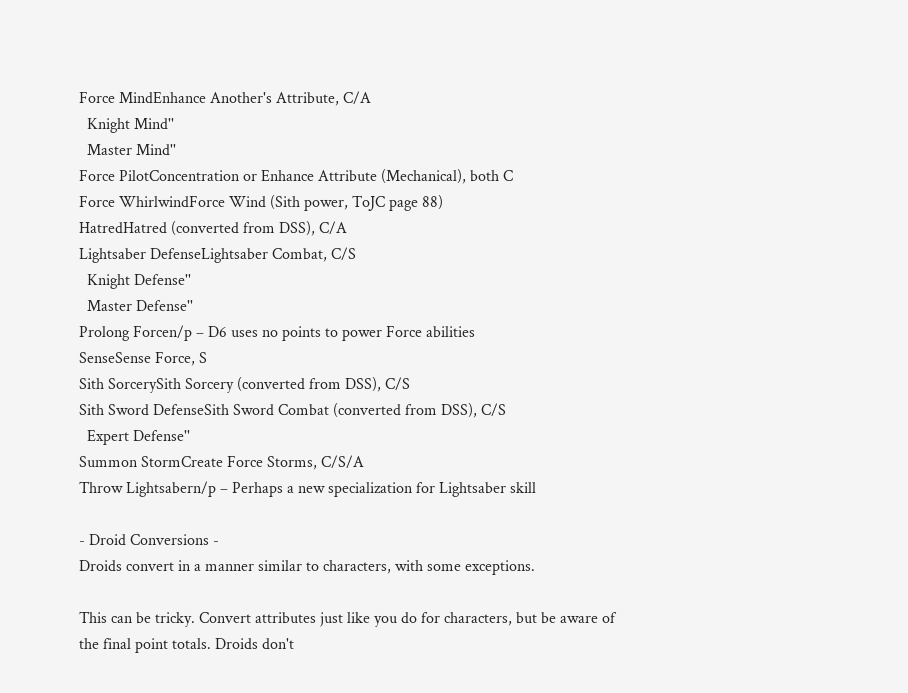Force MindEnhance Another's Attribute, C/A
  Knight Mind''
  Master Mind''
Force PilotConcentration or Enhance Attribute (Mechanical), both C
Force WhirlwindForce Wind (Sith power, ToJC page 88)
HatredHatred (converted from DSS), C/A
Lightsaber DefenseLightsaber Combat, C/S
  Knight Defense''
  Master Defense''
Prolong Forcen/p – D6 uses no points to power Force abilities
SenseSense Force, S
Sith SorcerySith Sorcery (converted from DSS), C/S
Sith Sword DefenseSith Sword Combat (converted from DSS), C/S
  Expert Defense''
Summon StormCreate Force Storms, C/S/A
Throw Lightsabern/p – Perhaps a new specialization for Lightsaber skill

- Droid Conversions -
Droids convert in a manner similar to characters, with some exceptions.

This can be tricky. Convert attributes just like you do for characters, but be aware of the final point totals. Droids don't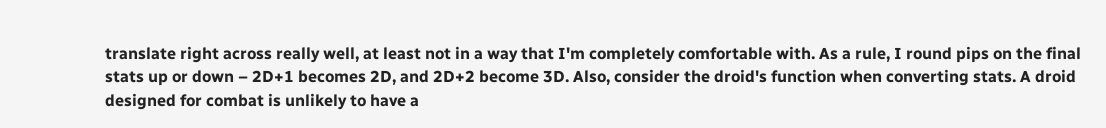translate right across really well, at least not in a way that I'm completely comfortable with. As a rule, I round pips on the final stats up or down – 2D+1 becomes 2D, and 2D+2 become 3D. Also, consider the droid's function when converting stats. A droid designed for combat is unlikely to have a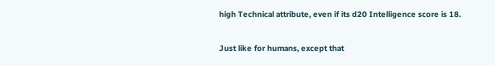high Technical attribute, even if its d20 Intelligence score is 18.

Just like for humans, except that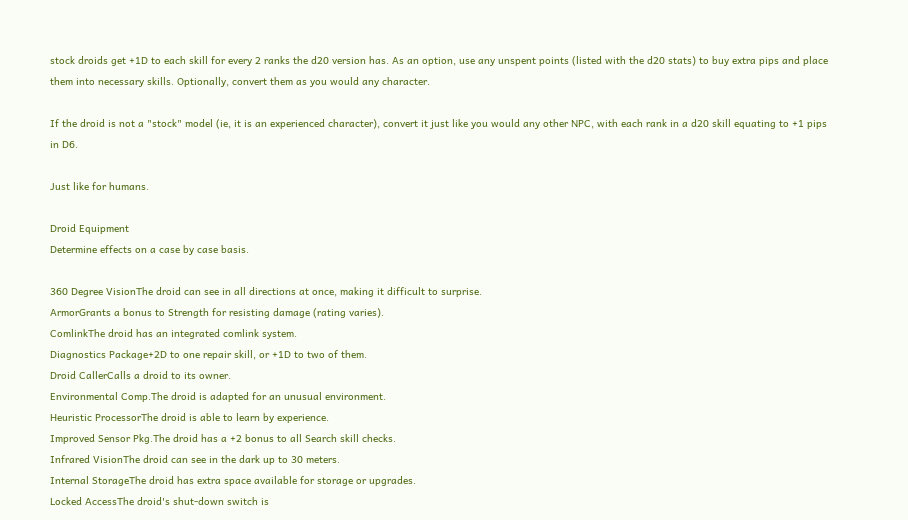stock droids get +1D to each skill for every 2 ranks the d20 version has. As an option, use any unspent points (listed with the d20 stats) to buy extra pips and place them into necessary skills. Optionally, convert them as you would any character.

If the droid is not a "stock" model (ie, it is an experienced character), convert it just like you would any other NPC, with each rank in a d20 skill equating to +1 pips in D6.

Just like for humans.

Droid Equipment
Determine effects on a case by case basis.

360 Degree VisionThe droid can see in all directions at once, making it difficult to surprise.
ArmorGrants a bonus to Strength for resisting damage (rating varies).
ComlinkThe droid has an integrated comlink system.
Diagnostics Package+2D to one repair skill, or +1D to two of them.
Droid CallerCalls a droid to its owner.
Environmental Comp.The droid is adapted for an unusual environment.
Heuristic ProcessorThe droid is able to learn by experience.
Improved Sensor Pkg.The droid has a +2 bonus to all Search skill checks.
Infrared VisionThe droid can see in the dark up to 30 meters.
Internal StorageThe droid has extra space available for storage or upgrades.
Locked AccessThe droid's shut-down switch is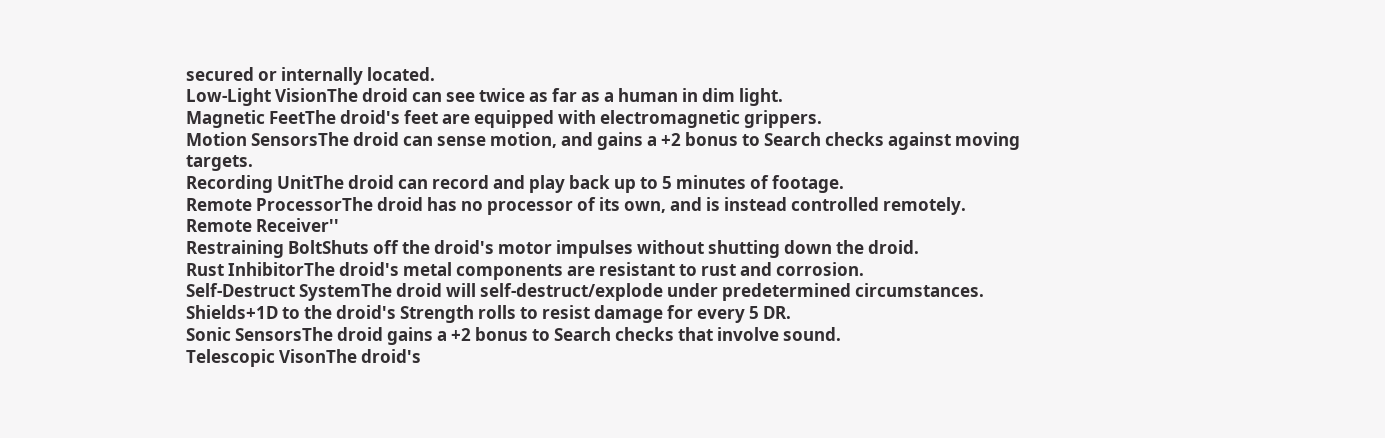secured or internally located.
Low-Light VisionThe droid can see twice as far as a human in dim light.
Magnetic FeetThe droid's feet are equipped with electromagnetic grippers.
Motion SensorsThe droid can sense motion, and gains a +2 bonus to Search checks against moving targets.
Recording UnitThe droid can record and play back up to 5 minutes of footage.
Remote ProcessorThe droid has no processor of its own, and is instead controlled remotely.
Remote Receiver''
Restraining BoltShuts off the droid's motor impulses without shutting down the droid.
Rust InhibitorThe droid's metal components are resistant to rust and corrosion.
Self-Destruct SystemThe droid will self-destruct/explode under predetermined circumstances.
Shields+1D to the droid's Strength rolls to resist damage for every 5 DR.
Sonic SensorsThe droid gains a +2 bonus to Search checks that involve sound.
Telescopic VisonThe droid's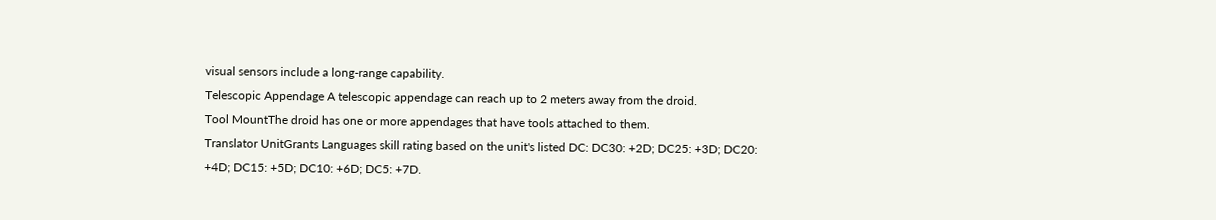visual sensors include a long-range capability.
Telescopic Appendage A telescopic appendage can reach up to 2 meters away from the droid.
Tool MountThe droid has one or more appendages that have tools attached to them.
Translator UnitGrants Languages skill rating based on the unit's listed DC: DC30: +2D; DC25: +3D; DC20: +4D; DC15: +5D; DC10: +6D; DC5: +7D.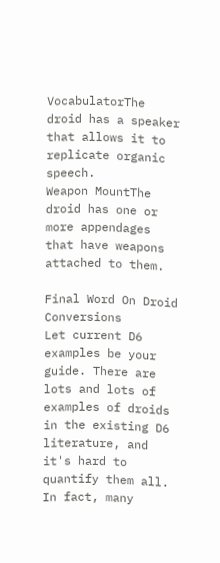VocabulatorThe droid has a speaker that allows it to replicate organic speech.
Weapon MountThe droid has one or more appendages that have weapons attached to them.

Final Word On Droid Conversions
Let current D6 examples be your guide. There are lots and lots of examples of droids in the existing D6 literature, and it's hard to quantify them all. In fact, many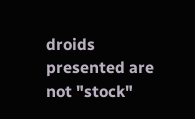droids presented are not "stock"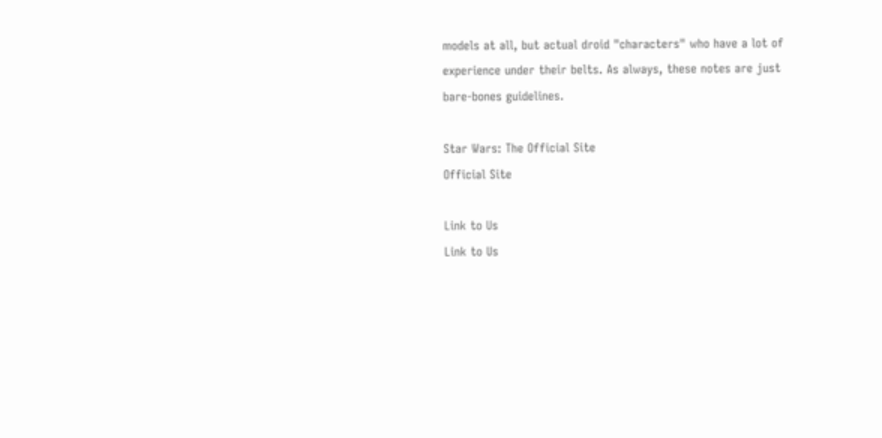models at all, but actual droid "characters" who have a lot of experience under their belts. As always, these notes are just bare-bones guidelines.

Star Wars: The Official Site
Official Site

Link to Us
Link to Us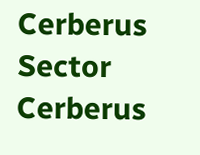Cerberus Sector
Cerberus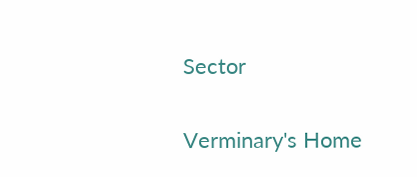Sector

Verminary's Home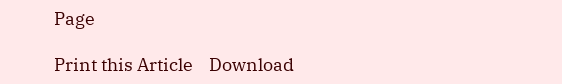Page

Print this Article    Download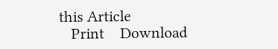this Article
   Print    Download